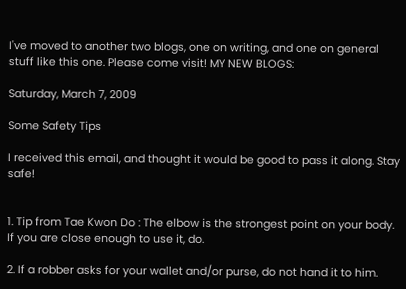I've moved to another two blogs, one on writing, and one on general stuff like this one. Please come visit! MY NEW BLOGS:

Saturday, March 7, 2009

Some Safety Tips

I received this email, and thought it would be good to pass it along. Stay safe!


1. Tip from Tae Kwon Do : The elbow is the strongest point on your body. If you are close enough to use it, do.

2. If a robber asks for your wallet and/or purse, do not hand it to him.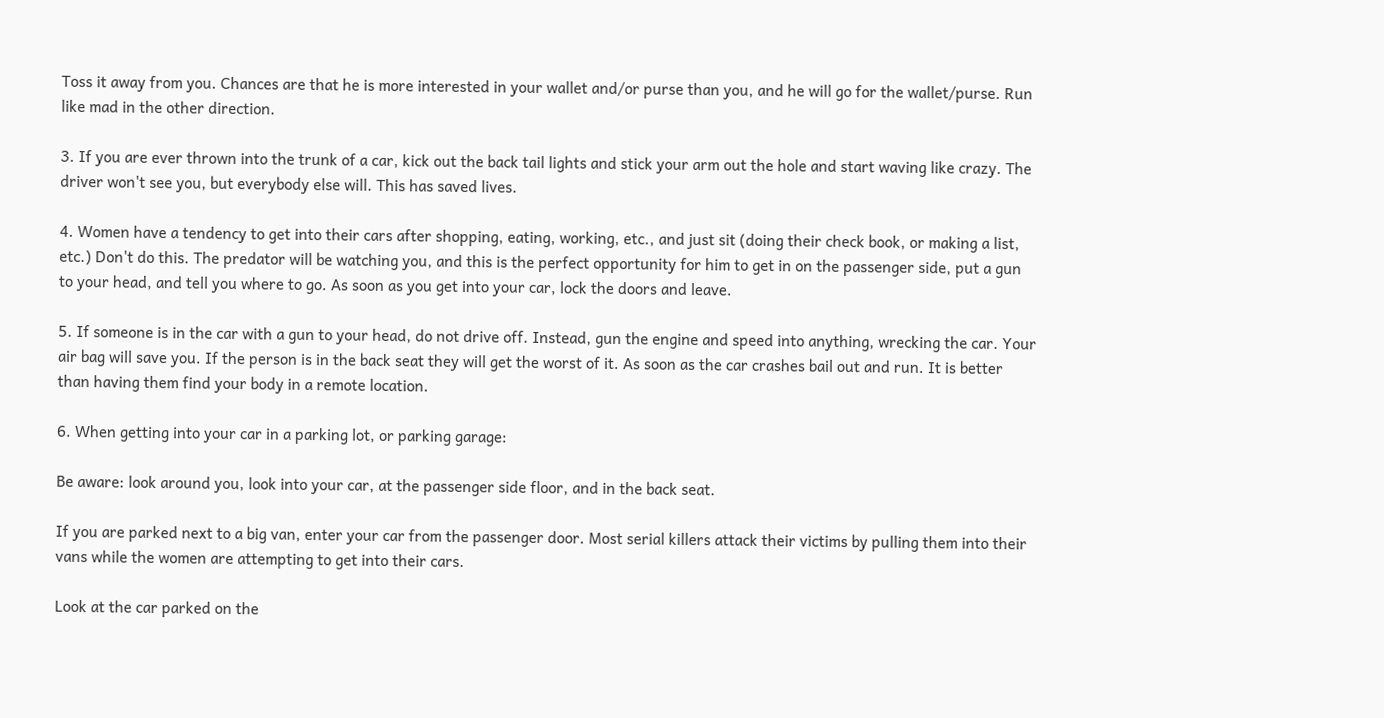Toss it away from you. Chances are that he is more interested in your wallet and/or purse than you, and he will go for the wallet/purse. Run like mad in the other direction.

3. If you are ever thrown into the trunk of a car, kick out the back tail lights and stick your arm out the hole and start waving like crazy. The driver won't see you, but everybody else will. This has saved lives.

4. Women have a tendency to get into their cars after shopping, eating, working, etc., and just sit (doing their check book, or making a list, etc.) Don't do this. The predator will be watching you, and this is the perfect opportunity for him to get in on the passenger side, put a gun to your head, and tell you where to go. As soon as you get into your car, lock the doors and leave.

5. If someone is in the car with a gun to your head, do not drive off. Instead, gun the engine and speed into anything, wrecking the car. Your air bag will save you. If the person is in the back seat they will get the worst of it. As soon as the car crashes bail out and run. It is better than having them find your body in a remote location.

6. When getting into your car in a parking lot, or parking garage:

Be aware: look around you, look into your car, at the passenger side floor, and in the back seat.

If you are parked next to a big van, enter your car from the passenger door. Most serial killers attack their victims by pulling them into their vans while the women are attempting to get into their cars.

Look at the car parked on the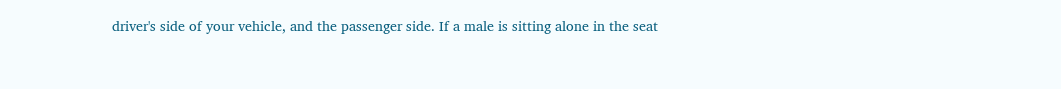driver's side of your vehicle, and the passenger side. If a male is sitting alone in the seat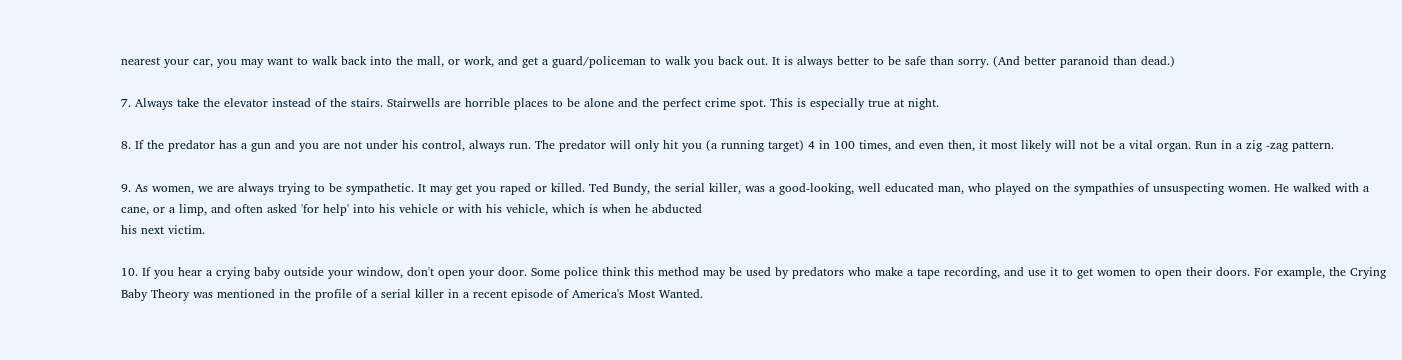nearest your car, you may want to walk back into the mall, or work, and get a guard/policeman to walk you back out. It is always better to be safe than sorry. (And better paranoid than dead.)

7. Always take the elevator instead of the stairs. Stairwells are horrible places to be alone and the perfect crime spot. This is especially true at night.

8. If the predator has a gun and you are not under his control, always run. The predator will only hit you (a running target) 4 in 100 times, and even then, it most likely will not be a vital organ. Run in a zig -zag pattern.

9. As women, we are always trying to be sympathetic. It may get you raped or killed. Ted Bundy, the serial killer, was a good-looking, well educated man, who played on the sympathies of unsuspecting women. He walked with a cane, or a limp, and often asked 'for help' into his vehicle or with his vehicle, which is when he abducted
his next victim.

10. If you hear a crying baby outside your window, don't open your door. Some police think this method may be used by predators who make a tape recording, and use it to get women to open their doors. For example, the Crying Baby Theory was mentioned in the profile of a serial killer in a recent episode of America's Most Wanted.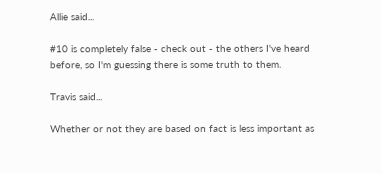Allie said...

#10 is completely false - check out - the others I've heard before, so I'm guessing there is some truth to them.

Travis said...

Whether or not they are based on fact is less important as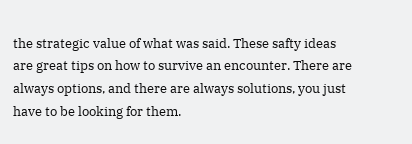the strategic value of what was said. These safty ideas are great tips on how to survive an encounter. There are always options, and there are always solutions, you just have to be looking for them.